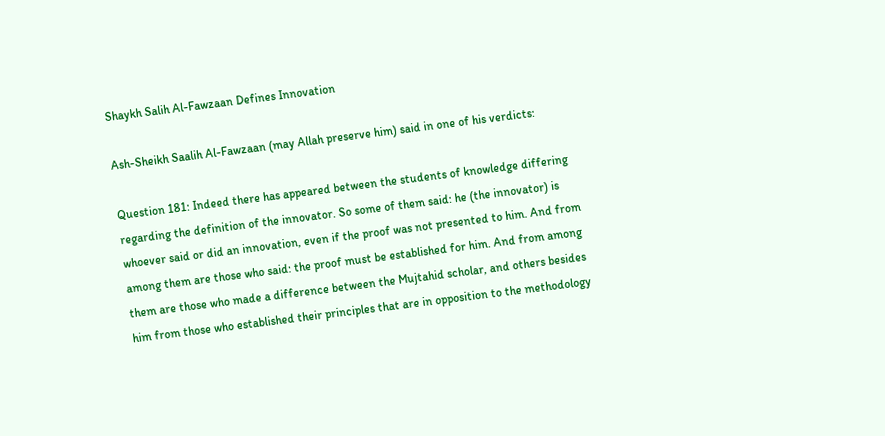Shaykh Salih Al-Fawzaan Defines Innovation

Ash-Sheikh Saalih Al-Fawzaan (may Allah preserve him) said in one of his verdicts:

Question 181: Indeed there has appeared between the students of knowledge differing regarding the definition of the innovator. So some of them said: he (the innovator) is whoever said or did an innovation, even if the proof was not presented to him. And from among them are those who said: the proof must be established for him. And from among them are those who made a difference between the Mujtahid scholar, and others besides him from those who established their principles that are in opposition to the methodology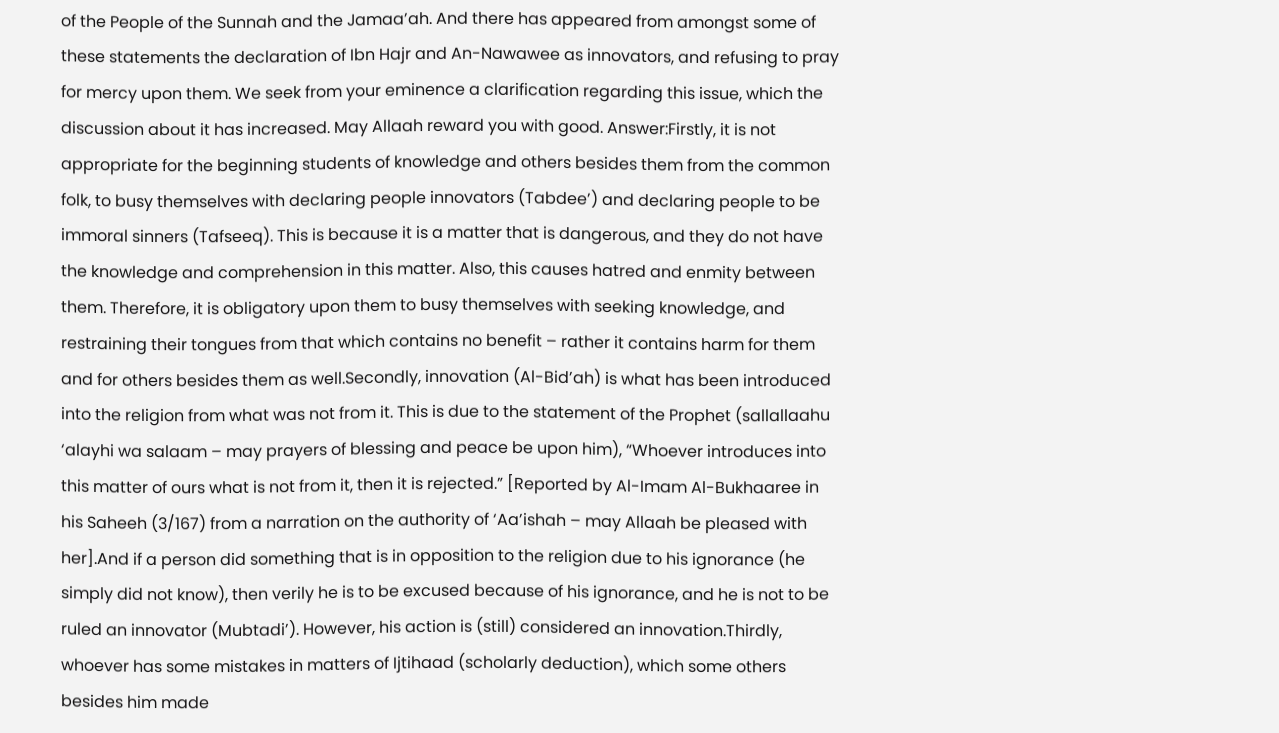of the People of the Sunnah and the Jamaa’ah. And there has appeared from amongst some of these statements the declaration of Ibn Hajr and An-Nawawee as innovators, and refusing to pray for mercy upon them. We seek from your eminence a clarification regarding this issue, which the discussion about it has increased. May Allaah reward you with good. Answer:Firstly, it is not appropriate for the beginning students of knowledge and others besides them from the common folk, to busy themselves with declaring people innovators (Tabdee’) and declaring people to be immoral sinners (Tafseeq). This is because it is a matter that is dangerous, and they do not have the knowledge and comprehension in this matter. Also, this causes hatred and enmity between them. Therefore, it is obligatory upon them to busy themselves with seeking knowledge, and restraining their tongues from that which contains no benefit – rather it contains harm for them and for others besides them as well.Secondly, innovation (Al-Bid’ah) is what has been introduced into the religion from what was not from it. This is due to the statement of the Prophet (sallallaahu ‘alayhi wa salaam – may prayers of blessing and peace be upon him), “Whoever introduces into this matter of ours what is not from it, then it is rejected.” [Reported by Al-Imam Al-Bukhaaree in his Saheeh (3/167) from a narration on the authority of ‘Aa’ishah – may Allaah be pleased with her].And if a person did something that is in opposition to the religion due to his ignorance (he simply did not know), then verily he is to be excused because of his ignorance, and he is not to be ruled an innovator (Mubtadi’). However, his action is (still) considered an innovation.Thirdly, whoever has some mistakes in matters of Ijtihaad (scholarly deduction), which some others besides him made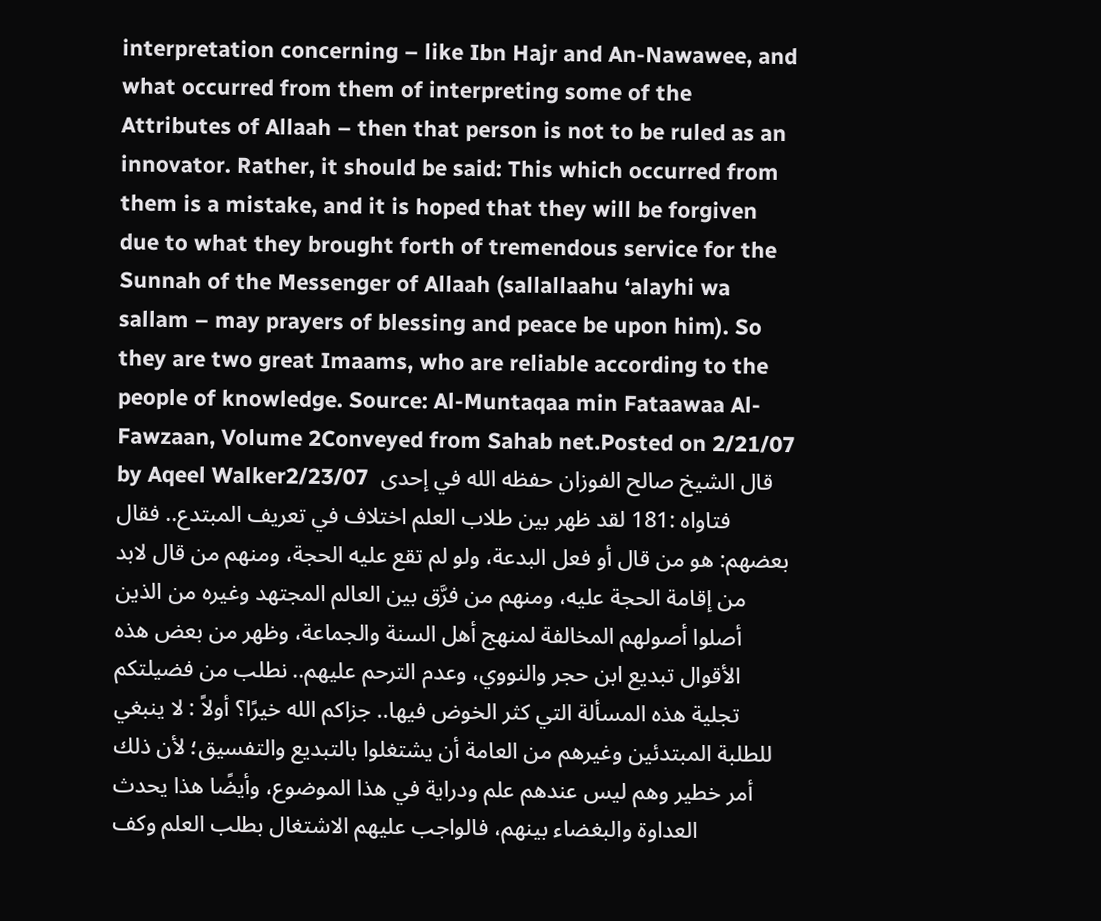interpretation concerning – like Ibn Hajr and An-Nawawee, and what occurred from them of interpreting some of the Attributes of Allaah – then that person is not to be ruled as an innovator. Rather, it should be said: This which occurred from them is a mistake, and it is hoped that they will be forgiven due to what they brought forth of tremendous service for the Sunnah of the Messenger of Allaah (sallallaahu ‘alayhi wa sallam – may prayers of blessing and peace be upon him). So they are two great Imaams, who are reliable according to the people of knowledge. Source: Al-Muntaqaa min Fataawaa Al-Fawzaan, Volume 2Conveyed from Sahab net.Posted on 2/21/07 by Aqeel Walker2/23/07  قال الشيخ صالح الفوزان حفظه الله في إحدى فتاواه :181 لقد ظهر بين طلاب العلم اختلاف في تعريف المبتدع.. فقال بعضهم: هو من قال أو فعل البدعة، ولو لم تقع عليه الحجة، ومنهم من قال لابد من إقامة الحجة عليه، ومنهم من فرَّق بين العالم المجتهد وغيره من الذين أصلوا أصولهم المخالفة لمنهج أهل السنة والجماعة، وظهر من بعض هذه الأقوال تبديع ابن حجر والنووي، وعدم الترحم عليهم.. نطلب من فضيلتكم تجلية هذه المسألة التي كثر الخوض فيها.. جزاكم الله خيرًا؟ أولاً : لا ينبغي للطلبة المبتدئين وغيرهم من العامة أن يشتغلوا بالتبديع والتفسيق؛ لأن ذلك أمر خطير وهم ليس عندهم علم ودراية في هذا الموضوع، وأيضًا هذا يحدث العداوة والبغضاء بينهم، فالواجب عليهم الاشتغال بطلب العلم وكف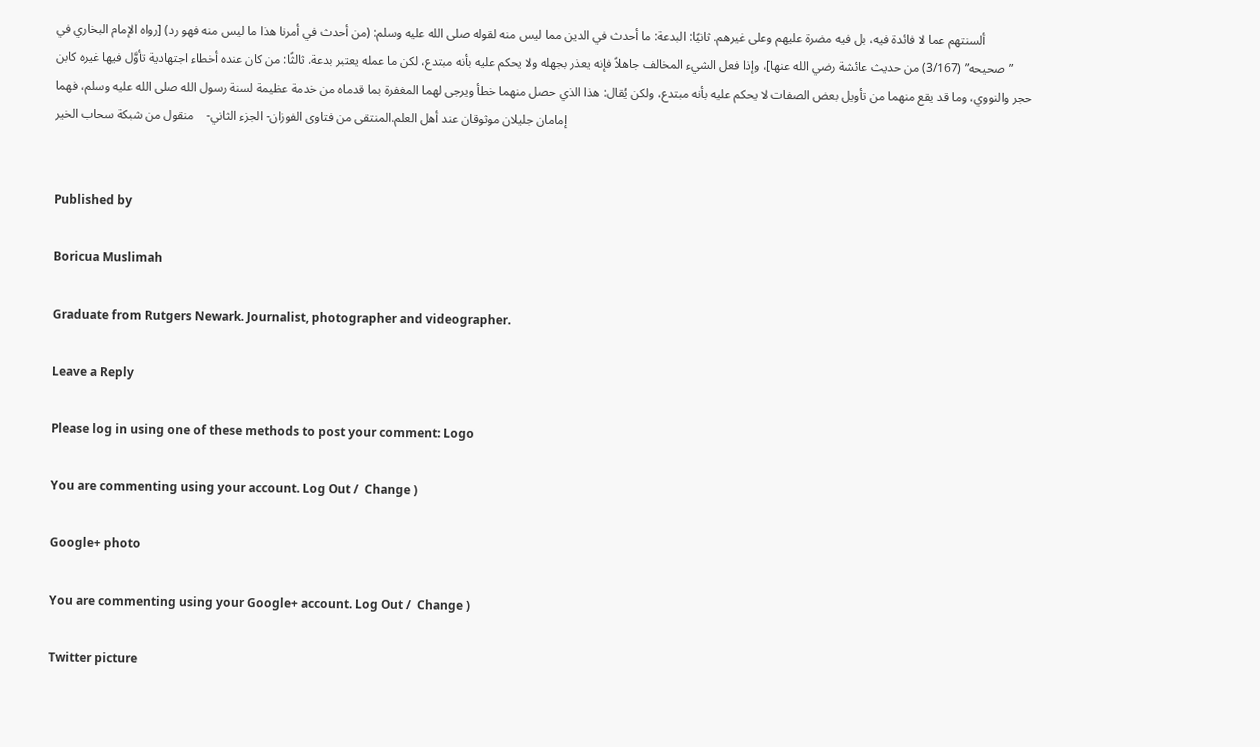ألسنتهم عما لا فائدة فيه، بل فيه مضرة عليهم وعلى غيرهم. ثانيًا: البدعة: ما أحدث في الدين مما ليس منه لقوله صلى الله عليه وسلم: (من أحدث في أمرنا هذا ما ليس منه فهو رد) [رواه الإمام البخاري في ”صحيحه” (3/167) من حديث عائشة رضي الله عنها]، وإذا فعل الشيء المخالف جاهلاً فإنه يعذر بجهله ولا يحكم عليه بأنه مبتدع، لكن ما عمله يعتبر بدعة. ثالثًا: من كان عنده أخطاء اجتهادية تأوَّل فيها غيره كابن حجر والنووي، وما قد يقع منهما من تأويل بعض الصفات لا يحكم عليه بأنه مبتدع، ولكن يُقال: هذا الذي حصل منهما خطأ ويرجى لهما المغفرة بما قدماه من خدمة عظيمة لسنة رسول الله صلى الله عليه وسلم، فهما إمامان جليلان موثوقان عند أهل العلم.المنتقى من فتاوى الفوزان- الجزء الثاني-    منقول من شبكة سحاب الخير


Published by

Boricua Muslimah

Graduate from Rutgers Newark. Journalist, photographer and videographer.

Leave a Reply

Please log in using one of these methods to post your comment: Logo

You are commenting using your account. Log Out /  Change )

Google+ photo

You are commenting using your Google+ account. Log Out /  Change )

Twitter picture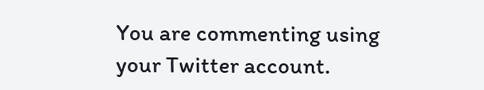You are commenting using your Twitter account.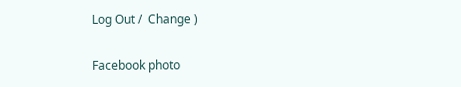Log Out /  Change )

Facebook photo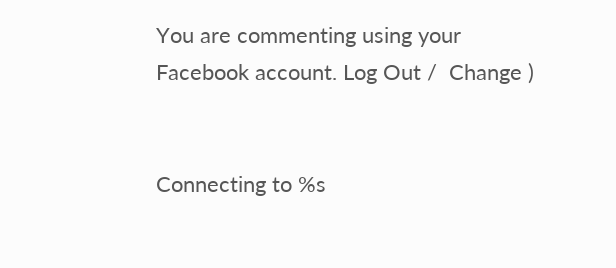You are commenting using your Facebook account. Log Out /  Change )


Connecting to %s